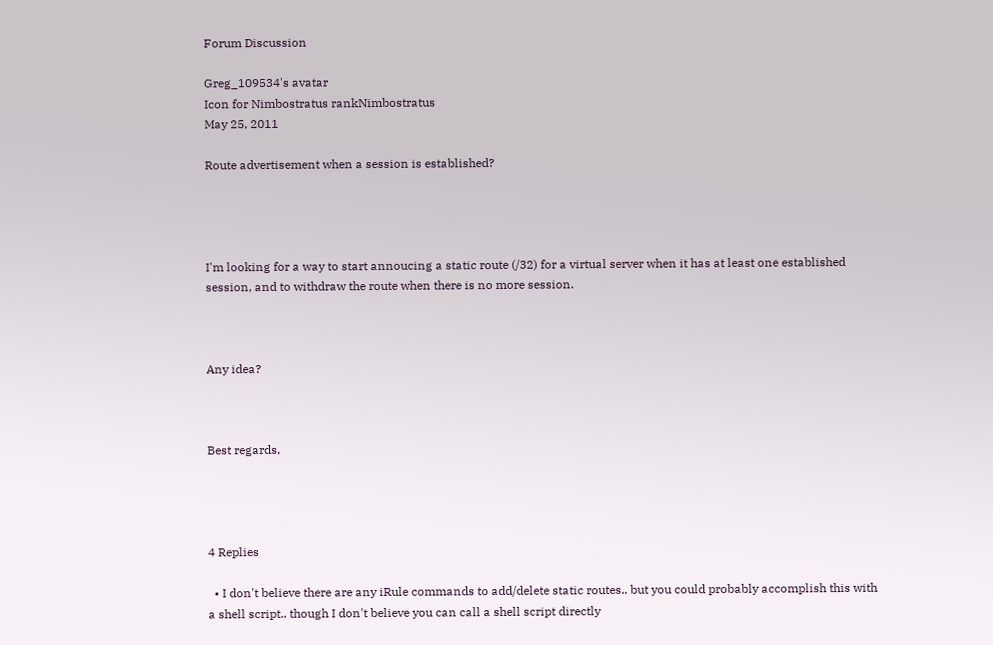Forum Discussion

Greg_109534's avatar
Icon for Nimbostratus rankNimbostratus
May 25, 2011

Route advertisement when a session is established?




I'm looking for a way to start annoucing a static route (/32) for a virtual server when it has at least one established session, and to withdraw the route when there is no more session.



Any idea?



Best regards,




4 Replies

  • I don't believe there are any iRule commands to add/delete static routes.. but you could probably accomplish this with a shell script.. though I don't believe you can call a shell script directly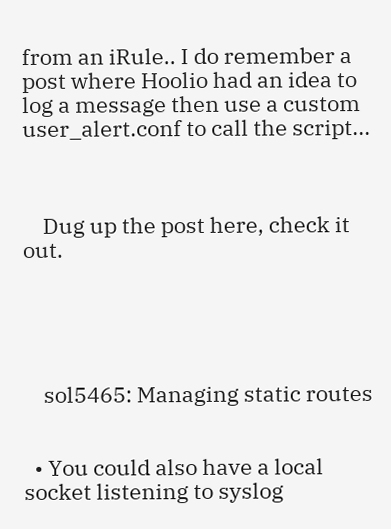from an iRule.. I do remember a post where Hoolio had an idea to log a message then use a custom user_alert.conf to call the script...



    Dug up the post here, check it out.





    sol5465: Managing static routes


  • You could also have a local socket listening to syslog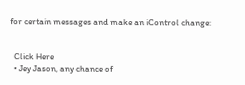for certain messages and make an iControl change:


  Click Here
  • Jey Jason, any chance of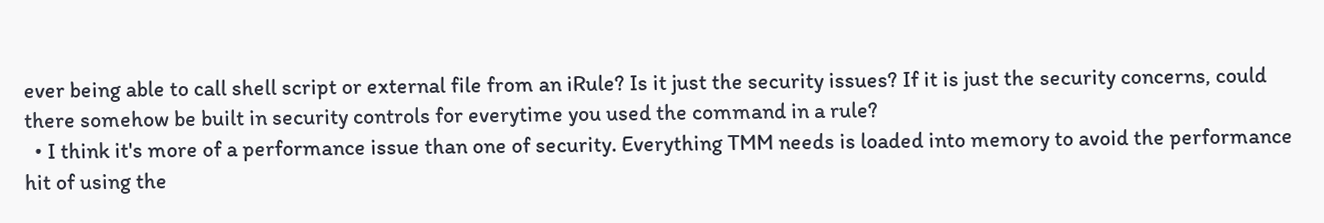ever being able to call shell script or external file from an iRule? Is it just the security issues? If it is just the security concerns, could there somehow be built in security controls for everytime you used the command in a rule?
  • I think it's more of a performance issue than one of security. Everything TMM needs is loaded into memory to avoid the performance hit of using the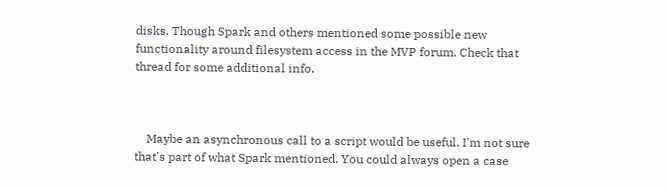disks. Though Spark and others mentioned some possible new functionality around filesystem access in the MVP forum. Check that thread for some additional info.



    Maybe an asynchronous call to a script would be useful. I'm not sure that's part of what Spark mentioned. You could always open a case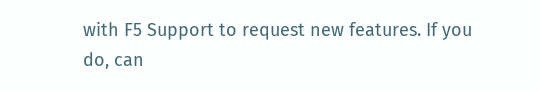with F5 Support to request new features. If you do, can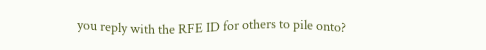you reply with the RFE ID for others to pile onto?